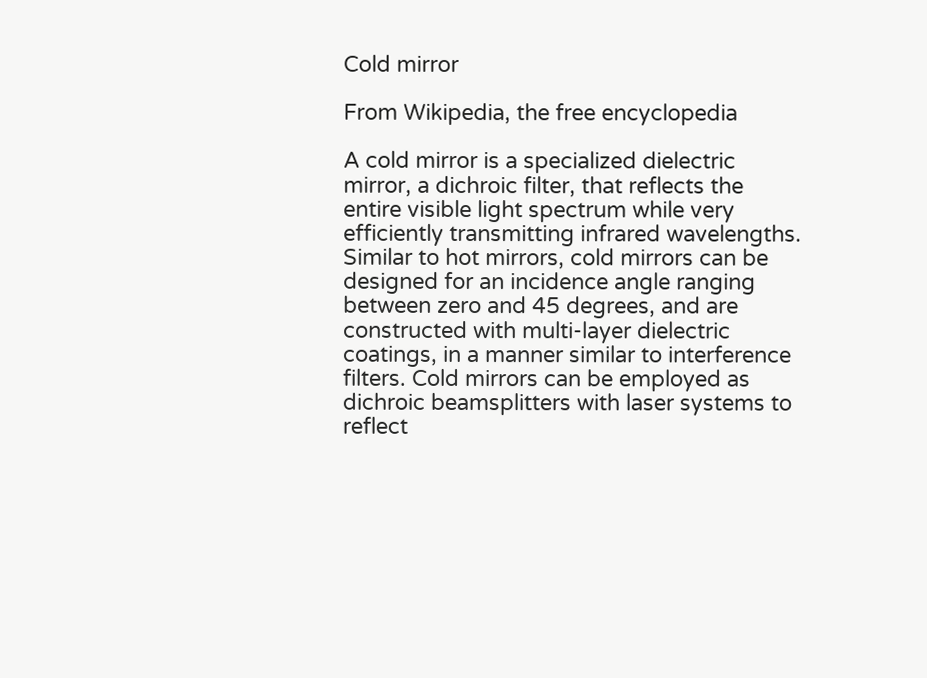Cold mirror

From Wikipedia, the free encyclopedia

A cold mirror is a specialized dielectric mirror, a dichroic filter, that reflects the entire visible light spectrum while very efficiently transmitting infrared wavelengths. Similar to hot mirrors, cold mirrors can be designed for an incidence angle ranging between zero and 45 degrees, and are constructed with multi-layer dielectric coatings, in a manner similar to interference filters. Cold mirrors can be employed as dichroic beamsplitters with laser systems to reflect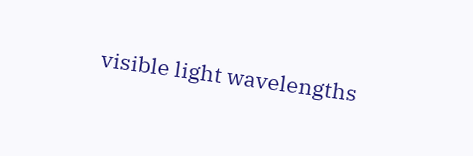visible light wavelengths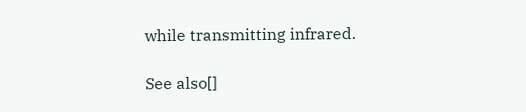while transmitting infrared.

See also[]